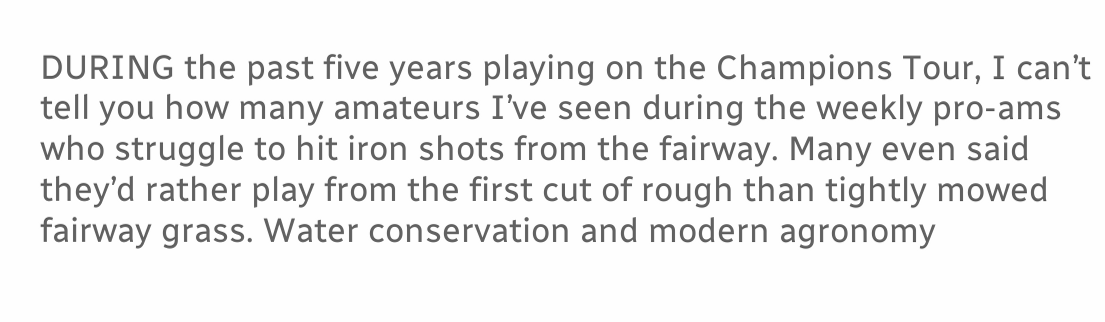DURING the past five years playing on the Champions Tour, I can’t tell you how many amateurs I’ve seen during the weekly pro-ams who struggle to hit iron shots from the fairway. Many even said they’d rather play from the first cut of rough than tightly mowed fairway grass. Water conservation and modern agronomy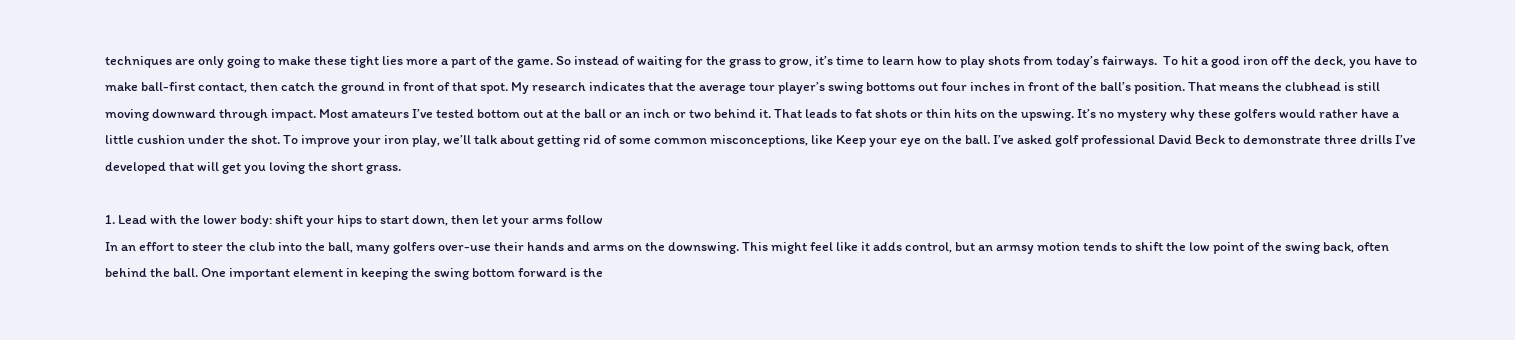techniques are only going to make these tight lies more a part of the game. So instead of waiting for the grass to grow, it’s time to learn how to play shots from today’s fairways.  To hit a good iron off the deck, you have to make ball-first contact, then catch the ground in front of that spot. My research indicates that the average tour player’s swing bottoms out four inches in front of the ball’s position. That means the clubhead is still moving downward through impact. Most amateurs I’ve tested bottom out at the ball or an inch or two behind it. That leads to fat shots or thin hits on the upswing. It’s no mystery why these golfers would rather have a little cushion under the shot. To improve your iron play, we’ll talk about getting rid of some common misconceptions, like Keep your eye on the ball. I’ve asked golf professional David Beck to demonstrate three drills I’ve developed that will get you loving the short grass.

1. Lead with the lower body: shift your hips to start down, then let your arms follow
In an effort to steer the club into the ball, many golfers over-use their hands and arms on the downswing. This might feel like it adds control, but an armsy motion tends to shift the low point of the swing back, often behind the ball. One important element in keeping the swing bottom forward is the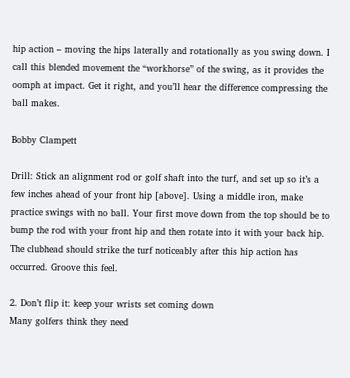hip action – moving the hips laterally and rotationally as you swing down. I call this blended movement the “workhorse” of the swing, as it provides the oomph at impact. Get it right, and you’ll hear the difference compressing the ball makes.

Bobby Clampett

Drill: Stick an alignment rod or golf shaft into the turf, and set up so it’s a few inches ahead of your front hip [above]. Using a middle iron, make practice swings with no ball. Your first move down from the top should be to bump the rod with your front hip and then rotate into it with your back hip. The clubhead should strike the turf noticeably after this hip action has occurred. Groove this feel.

2. Don’t flip it: keep your wrists set coming down
Many golfers think they need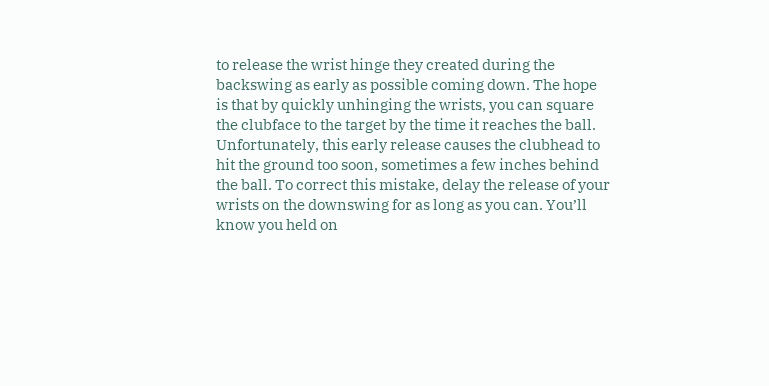to release the wrist hinge they created during the backswing as early as possible coming down. The hope is that by quickly unhinging the wrists, you can square the clubface to the target by the time it reaches the ball. Unfortunately, this early release causes the clubhead to hit the ground too soon, sometimes a few inches behind the ball. To correct this mistake, delay the release of your wrists on the downswing for as long as you can. You’ll know you held on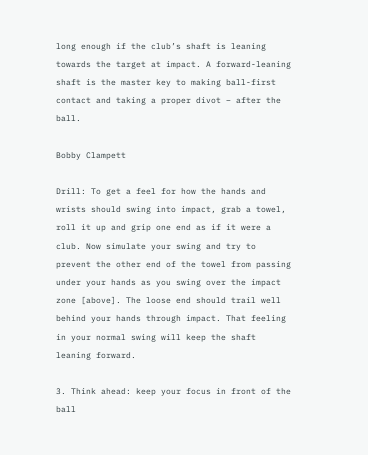long enough if the club’s shaft is leaning towards the target at impact. A forward-leaning shaft is the master key to making ball-first contact and taking a proper divot – after the ball.

Bobby Clampett

Drill: To get a feel for how the hands and wrists should swing into impact, grab a towel, roll it up and grip one end as if it were a club. Now simulate your swing and try to prevent the other end of the towel from passing under your hands as you swing over the impact zone [above]. The loose end should trail well behind your hands through impact. That feeling in your normal swing will keep the shaft leaning forward.

3. Think ahead: keep your focus in front of the ball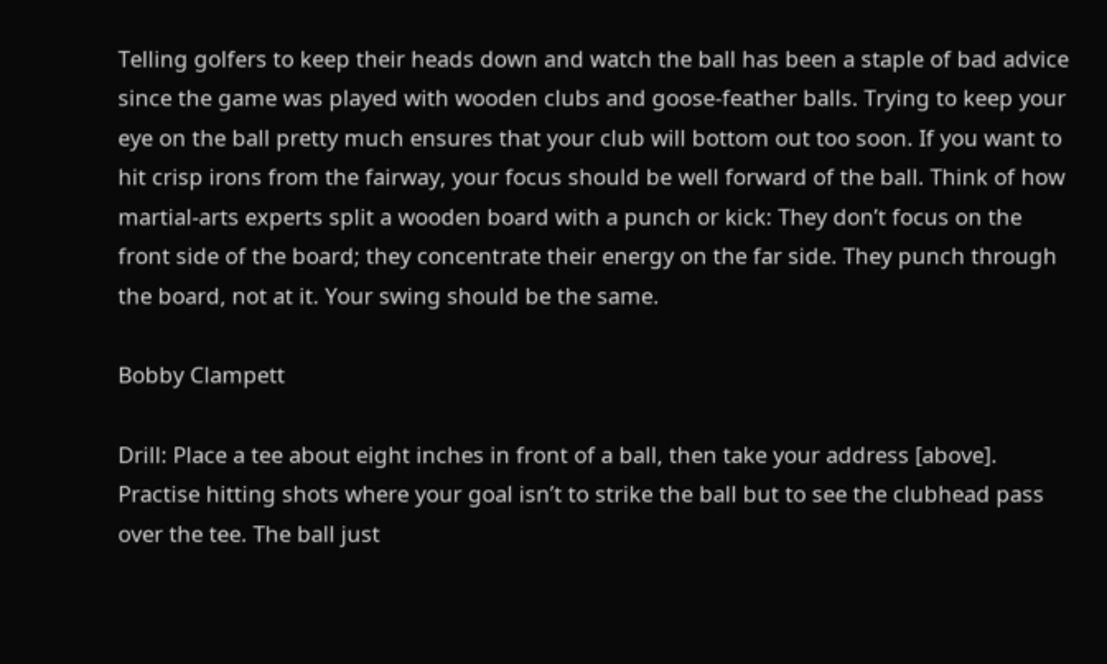Telling golfers to keep their heads down and watch the ball has been a staple of bad advice since the game was played with wooden clubs and goose-feather balls. Trying to keep your eye on the ball pretty much ensures that your club will bottom out too soon. If you want to hit crisp irons from the fairway, your focus should be well forward of the ball. Think of how martial-arts experts split a wooden board with a punch or kick: They don’t focus on the front side of the board; they concentrate their energy on the far side. They punch through the board, not at it. Your swing should be the same.

Bobby Clampett

Drill: Place a tee about eight inches in front of a ball, then take your address [above]. Practise hitting shots where your goal isn’t to strike the ball but to see the clubhead pass over the tee. The ball just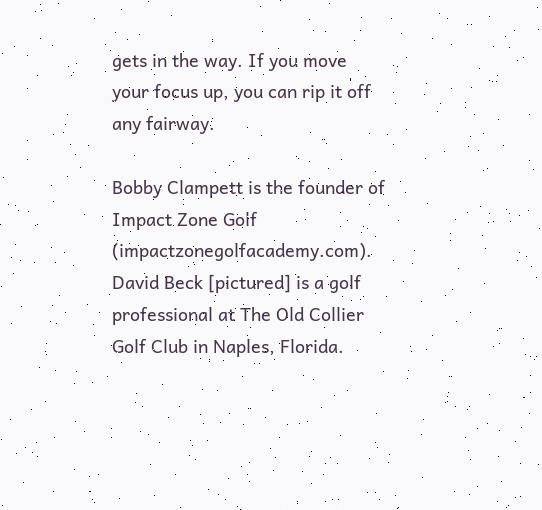gets in the way. If you move your focus up, you can rip it off any fairway.

Bobby Clampett is the founder of Impact Zone Golf (impactzonegolfacademy.com). David Beck [pictured] is a golf professional at The Old Collier Golf Club in Naples, Florida.